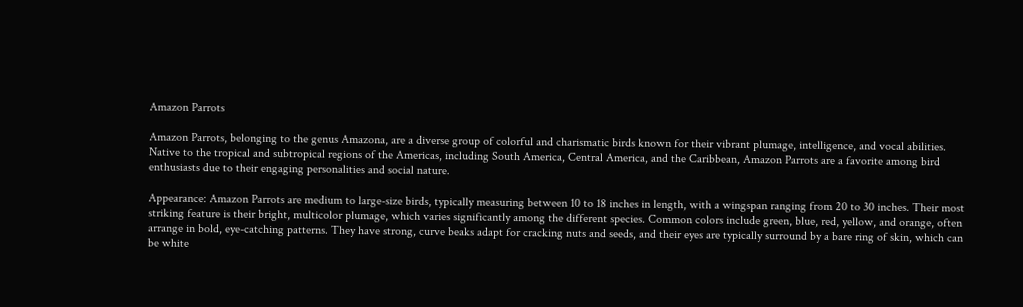Amazon Parrots

Amazon Parrots, belonging to the genus Amazona, are a diverse group of colorful and charismatic birds known for their vibrant plumage, intelligence, and vocal abilities. Native to the tropical and subtropical regions of the Americas, including South America, Central America, and the Caribbean, Amazon Parrots are a favorite among bird enthusiasts due to their engaging personalities and social nature.

Appearance: Amazon Parrots are medium to large-size birds, typically measuring between 10 to 18 inches in length, with a wingspan ranging from 20 to 30 inches. Their most striking feature is their bright, multicolor plumage, which varies significantly among the different species. Common colors include green, blue, red, yellow, and orange, often arrange in bold, eye-catching patterns. They have strong, curve beaks adapt for cracking nuts and seeds, and their eyes are typically surround by a bare ring of skin, which can be white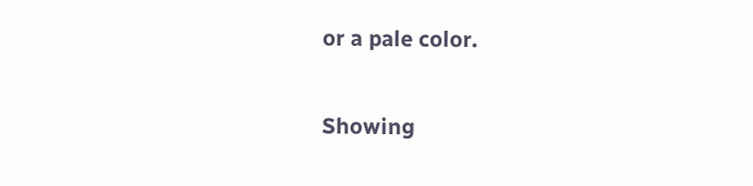or a pale color.

Showing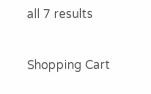all 7 results

Shopping Cart